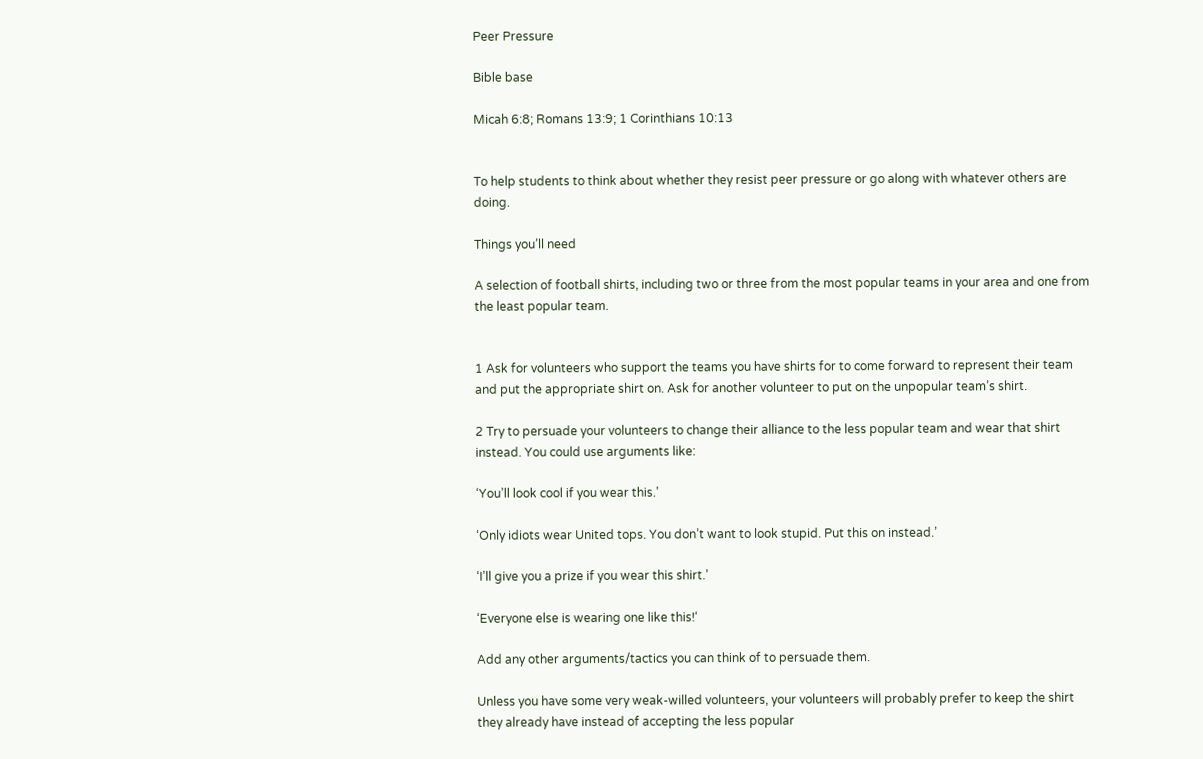Peer Pressure

Bible base

Micah 6:8; Romans 13:9; 1 Corinthians 10:13


To help students to think about whether they resist peer pressure or go along with whatever others are doing.

Things you’ll need

A selection of football shirts, including two or three from the most popular teams in your area and one from the least popular team.


1 Ask for volunteers who support the teams you have shirts for to come forward to represent their team and put the appropriate shirt on. Ask for another volunteer to put on the unpopular team’s shirt.

2 Try to persuade your volunteers to change their alliance to the less popular team and wear that shirt instead. You could use arguments like:

‘You’ll look cool if you wear this.’

‘Only idiots wear United tops. You don’t want to look stupid. Put this on instead.’

‘I’ll give you a prize if you wear this shirt.’

‘Everyone else is wearing one like this!‘

Add any other arguments/tactics you can think of to persuade them.

Unless you have some very weak-willed volunteers, your volunteers will probably prefer to keep the shirt they already have instead of accepting the less popular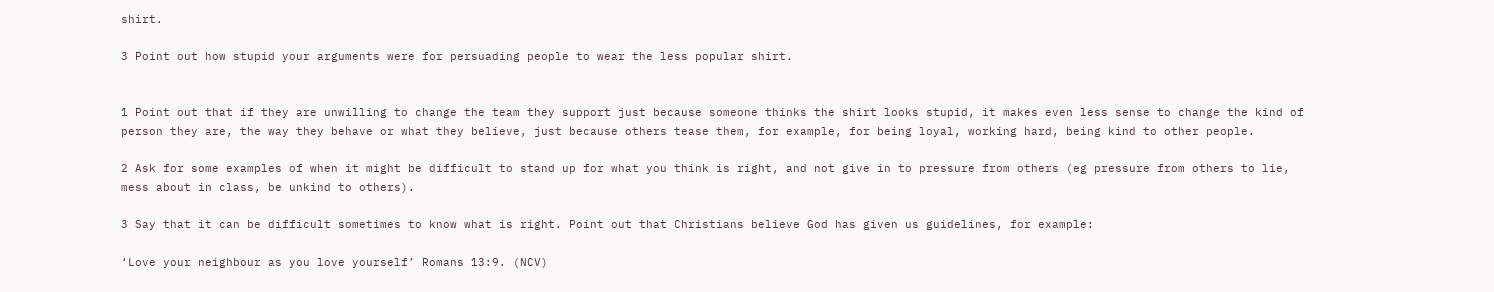shirt.

3 Point out how stupid your arguments were for persuading people to wear the less popular shirt.


1 Point out that if they are unwilling to change the team they support just because someone thinks the shirt looks stupid, it makes even less sense to change the kind of person they are, the way they behave or what they believe, just because others tease them, for example, for being loyal, working hard, being kind to other people.

2 Ask for some examples of when it might be difficult to stand up for what you think is right, and not give in to pressure from others (eg pressure from others to lie, mess about in class, be unkind to others).

3 Say that it can be difficult sometimes to know what is right. Point out that Christians believe God has given us guidelines, for example:

‘Love your neighbour as you love yourself’ Romans 13:9. (NCV)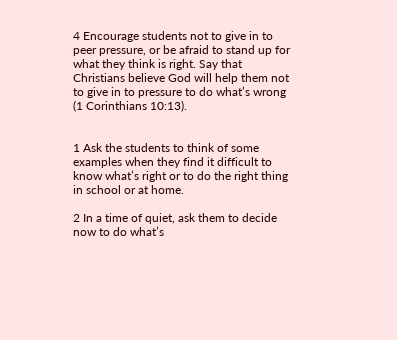4 Encourage students not to give in to peer pressure, or be afraid to stand up for what they think is right. Say that Christians believe God will help them not to give in to pressure to do what’s wrong (1 Corinthians 10:13).


1 Ask the students to think of some examples when they find it difficult to know what’s right or to do the right thing in school or at home.

2 In a time of quiet, ask them to decide now to do what’s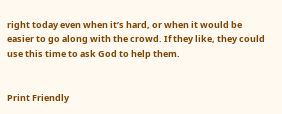right today even when it’s hard, or when it would be easier to go along with the crowd. If they like, they could use this time to ask God to help them.


Print Friendly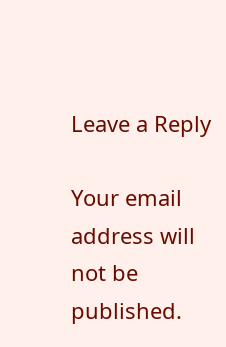Leave a Reply

Your email address will not be published.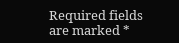Required fields are marked *